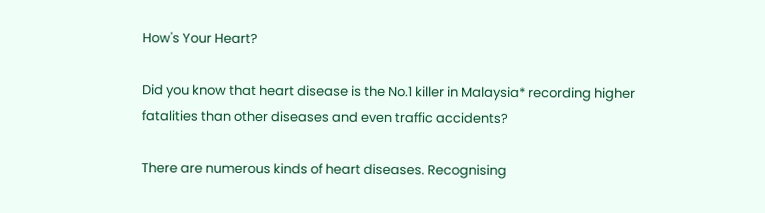How's Your Heart?

Did you know that heart disease is the No.1 killer in Malaysia* recording higher fatalities than other diseases and even traffic accidents?

There are numerous kinds of heart diseases. Recognising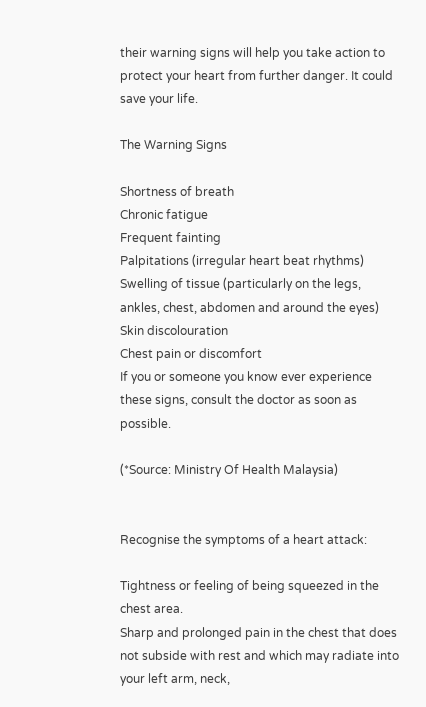their warning signs will help you take action to protect your heart from further danger. It could save your life.

The Warning Signs

Shortness of breath
Chronic fatigue
Frequent fainting
Palpitations (irregular heart beat rhythms)
Swelling of tissue (particularly on the legs, ankles, chest, abdomen and around the eyes)
Skin discolouration
Chest pain or discomfort
If you or someone you know ever experience these signs, consult the doctor as soon as possible.

(*Source: Ministry Of Health Malaysia)


Recognise the symptoms of a heart attack:

Tightness or feeling of being squeezed in the chest area.
Sharp and prolonged pain in the chest that does not subside with rest and which may radiate into your left arm, neck,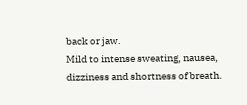back or jaw.
Mild to intense sweating, nausea, dizziness and shortness of breath.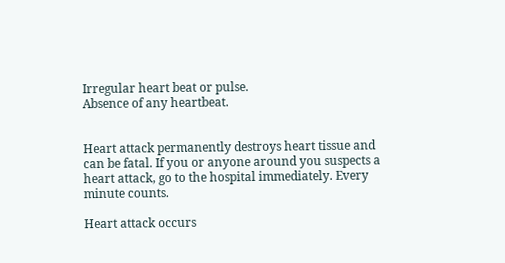Irregular heart beat or pulse.
Absence of any heartbeat.


Heart attack permanently destroys heart tissue and can be fatal. If you or anyone around you suspects a heart attack, go to the hospital immediately. Every minute counts.

Heart attack occurs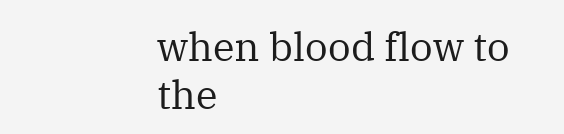when blood flow to the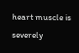heart muscle is severely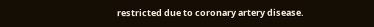restricted due to coronary artery disease.